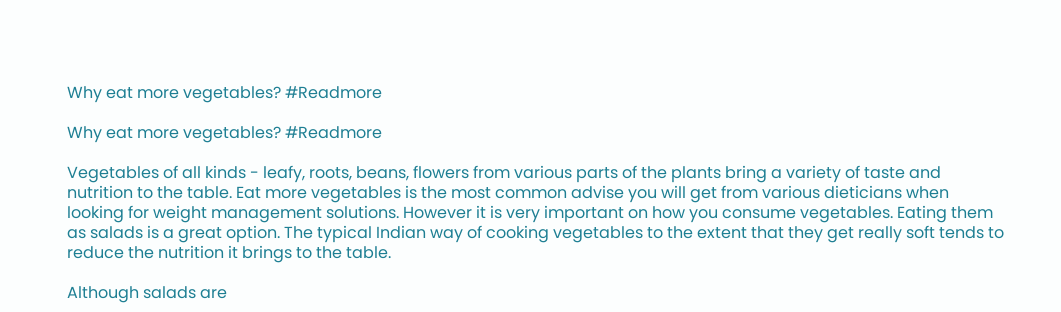Why eat more vegetables? #Readmore

Why eat more vegetables? #Readmore

Vegetables of all kinds - leafy, roots, beans, flowers from various parts of the plants bring a variety of taste and nutrition to the table. Eat more vegetables is the most common advise you will get from various dieticians when looking for weight management solutions. However it is very important on how you consume vegetables. Eating them as salads is a great option. The typical Indian way of cooking vegetables to the extent that they get really soft tends to reduce the nutrition it brings to the table.

Although salads are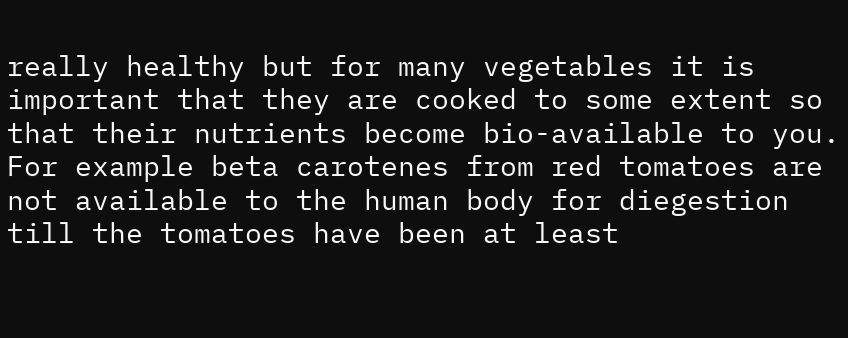really healthy but for many vegetables it is important that they are cooked to some extent so that their nutrients become bio-available to you. For example beta carotenes from red tomatoes are not available to the human body for diegestion till the tomatoes have been at least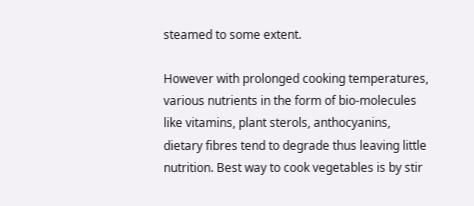steamed to some extent.

However with prolonged cooking temperatures, various nutrients in the form of bio-molecules like vitamins, plant sterols, anthocyanins, dietary fibres tend to degrade thus leaving little nutrition. Best way to cook vegetables is by stir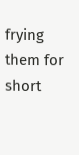frying them for short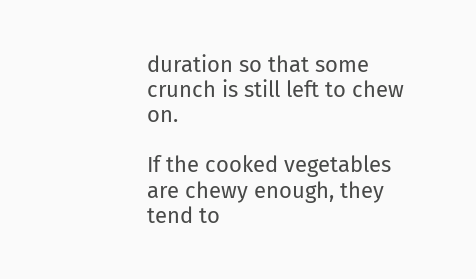duration so that some crunch is still left to chew on.

If the cooked vegetables are chewy enough, they tend to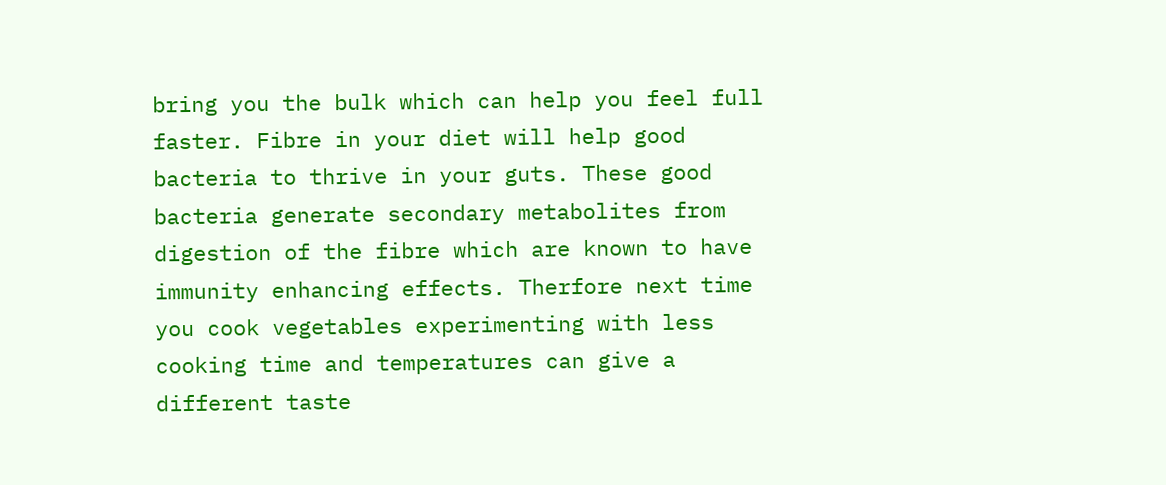bring you the bulk which can help you feel full faster. Fibre in your diet will help good bacteria to thrive in your guts. These good bacteria generate secondary metabolites from digestion of the fibre which are known to have immunity enhancing effects. Therfore next time you cook vegetables experimenting with less cooking time and temperatures can give a different taste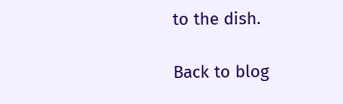to the dish.

Back to blog